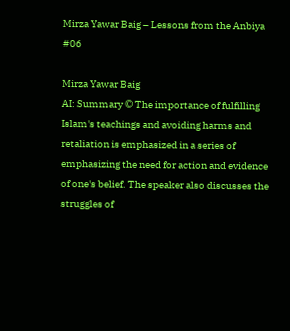Mirza Yawar Baig – Lessons from the Anbiya #06

Mirza Yawar Baig
AI: Summary © The importance of fulfilling Islam's teachings and avoiding harms and retaliation is emphasized in a series of emphasizing the need for action and evidence of one's belief. The speaker also discusses the struggles of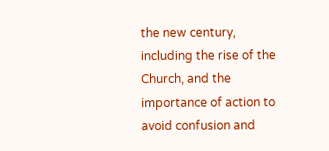the new century, including the rise of the Church, and the importance of action to avoid confusion and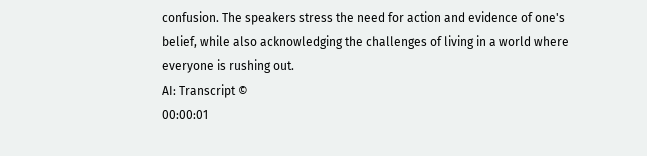confusion. The speakers stress the need for action and evidence of one's belief, while also acknowledging the challenges of living in a world where everyone is rushing out.
AI: Transcript ©
00:00:01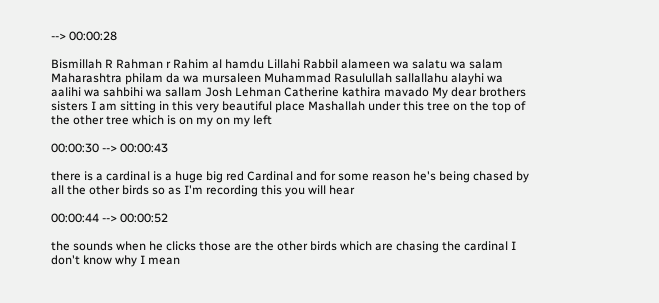--> 00:00:28

Bismillah R Rahman r Rahim al hamdu Lillahi Rabbil alameen wa salatu wa salam Maharashtra philam da wa mursaleen Muhammad Rasulullah sallallahu alayhi wa aalihi wa sahbihi wa sallam Josh Lehman Catherine kathira mavado My dear brothers sisters I am sitting in this very beautiful place Mashallah under this tree on the top of the other tree which is on my on my left

00:00:30 --> 00:00:43

there is a cardinal is a huge big red Cardinal and for some reason he's being chased by all the other birds so as I'm recording this you will hear

00:00:44 --> 00:00:52

the sounds when he clicks those are the other birds which are chasing the cardinal I don't know why I mean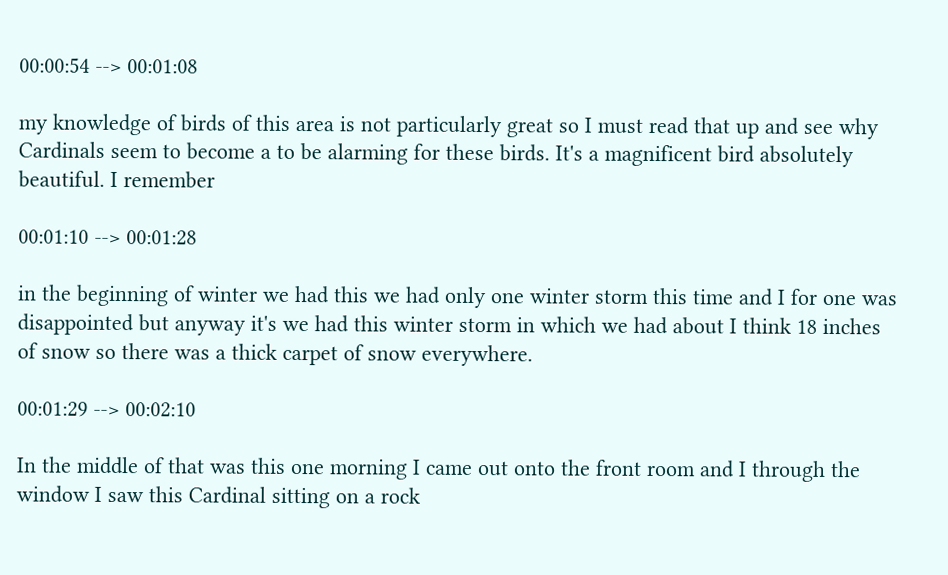00:00:54 --> 00:01:08

my knowledge of birds of this area is not particularly great so I must read that up and see why Cardinals seem to become a to be alarming for these birds. It's a magnificent bird absolutely beautiful. I remember

00:01:10 --> 00:01:28

in the beginning of winter we had this we had only one winter storm this time and I for one was disappointed but anyway it's we had this winter storm in which we had about I think 18 inches of snow so there was a thick carpet of snow everywhere.

00:01:29 --> 00:02:10

In the middle of that was this one morning I came out onto the front room and I through the window I saw this Cardinal sitting on a rock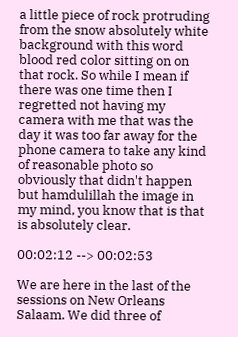a little piece of rock protruding from the snow absolutely white background with this word blood red color sitting on on that rock. So while I mean if there was one time then I regretted not having my camera with me that was the day it was too far away for the phone camera to take any kind of reasonable photo so obviously that didn't happen but hamdulillah the image in my mind, you know that is that is absolutely clear.

00:02:12 --> 00:02:53

We are here in the last of the sessions on New Orleans Salaam. We did three of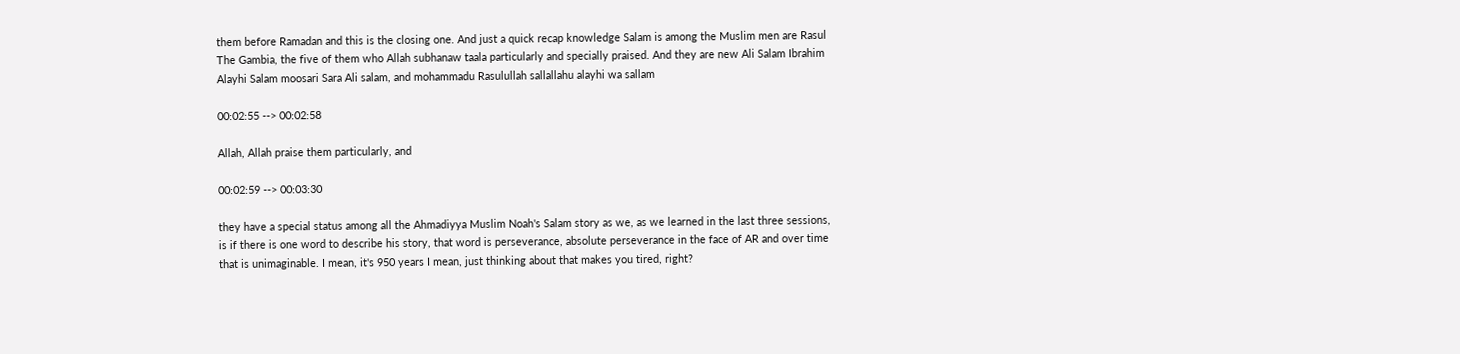them before Ramadan and this is the closing one. And just a quick recap knowledge Salam is among the Muslim men are Rasul The Gambia, the five of them who Allah subhanaw taala particularly and specially praised. And they are new Ali Salam Ibrahim Alayhi Salam moosari Sara Ali salam, and mohammadu Rasulullah sallallahu alayhi wa sallam

00:02:55 --> 00:02:58

Allah, Allah praise them particularly, and

00:02:59 --> 00:03:30

they have a special status among all the Ahmadiyya Muslim Noah's Salam story as we, as we learned in the last three sessions, is if there is one word to describe his story, that word is perseverance, absolute perseverance in the face of AR and over time that is unimaginable. I mean, it's 950 years I mean, just thinking about that makes you tired, right?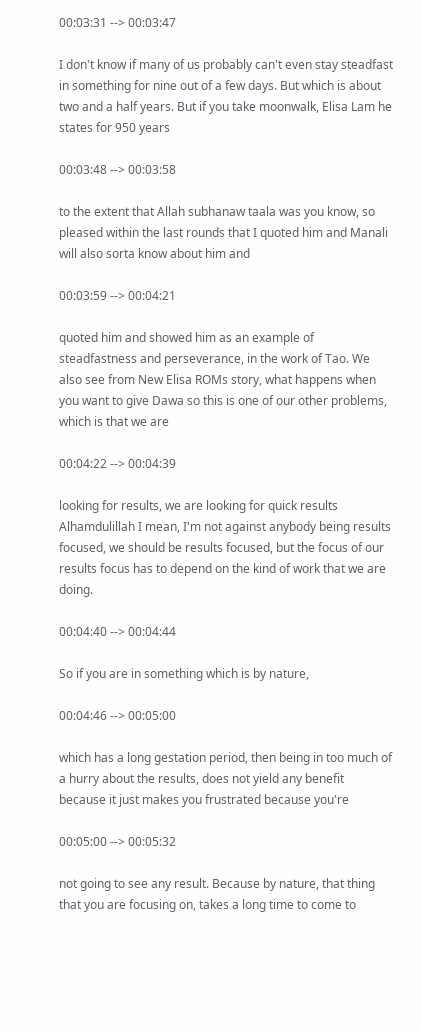00:03:31 --> 00:03:47

I don't know if many of us probably can't even stay steadfast in something for nine out of a few days. But which is about two and a half years. But if you take moonwalk, Elisa Lam he states for 950 years

00:03:48 --> 00:03:58

to the extent that Allah subhanaw taala was you know, so pleased within the last rounds that I quoted him and Manali will also sorta know about him and

00:03:59 --> 00:04:21

quoted him and showed him as an example of steadfastness and perseverance, in the work of Tao. We also see from New Elisa ROMs story, what happens when you want to give Dawa so this is one of our other problems, which is that we are

00:04:22 --> 00:04:39

looking for results, we are looking for quick results Alhamdulillah I mean, I'm not against anybody being results focused, we should be results focused, but the focus of our results focus has to depend on the kind of work that we are doing.

00:04:40 --> 00:04:44

So if you are in something which is by nature,

00:04:46 --> 00:05:00

which has a long gestation period, then being in too much of a hurry about the results, does not yield any benefit because it just makes you frustrated because you're

00:05:00 --> 00:05:32

not going to see any result. Because by nature, that thing that you are focusing on, takes a long time to come to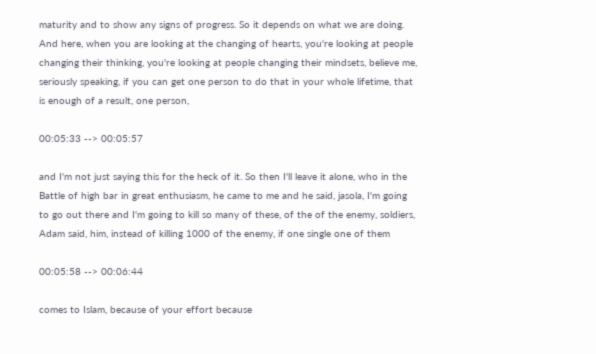maturity and to show any signs of progress. So it depends on what we are doing. And here, when you are looking at the changing of hearts, you're looking at people changing their thinking, you're looking at people changing their mindsets, believe me, seriously speaking, if you can get one person to do that in your whole lifetime, that is enough of a result, one person,

00:05:33 --> 00:05:57

and I'm not just saying this for the heck of it. So then I'll leave it alone, who in the Battle of high bar in great enthusiasm, he came to me and he said, jasola, I'm going to go out there and I'm going to kill so many of these, of the of the enemy, soldiers, Adam said, him, instead of killing 1000 of the enemy, if one single one of them

00:05:58 --> 00:06:44

comes to Islam, because of your effort because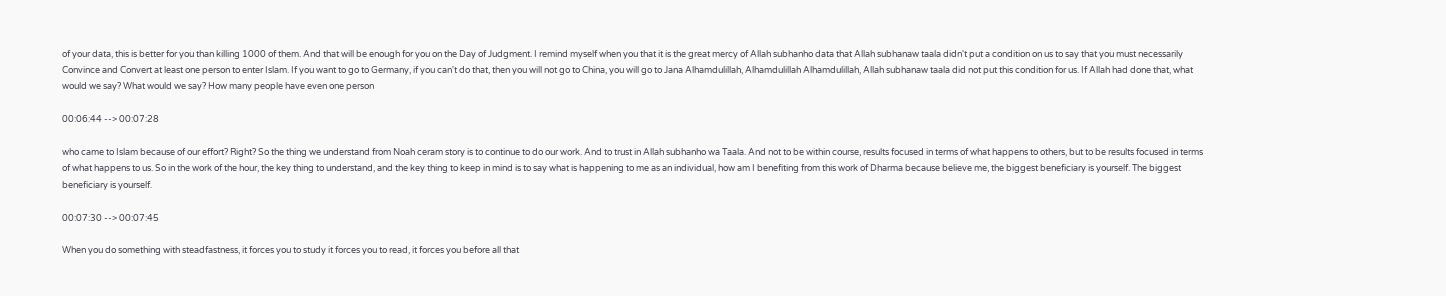of your data, this is better for you than killing 1000 of them. And that will be enough for you on the Day of Judgment. I remind myself when you that it is the great mercy of Allah subhanho data that Allah subhanaw taala didn't put a condition on us to say that you must necessarily Convince and Convert at least one person to enter Islam. If you want to go to Germany, if you can't do that, then you will not go to China, you will go to Jana Alhamdulillah, Alhamdulillah Alhamdulillah, Allah subhanaw taala did not put this condition for us. If Allah had done that, what would we say? What would we say? How many people have even one person

00:06:44 --> 00:07:28

who came to Islam because of our effort? Right? So the thing we understand from Noah ceram story is to continue to do our work. And to trust in Allah subhanho wa Taala. And not to be within course, results focused in terms of what happens to others, but to be results focused in terms of what happens to us. So in the work of the hour, the key thing to understand, and the key thing to keep in mind is to say what is happening to me as an individual, how am I benefiting from this work of Dharma because believe me, the biggest beneficiary is yourself. The biggest beneficiary is yourself.

00:07:30 --> 00:07:45

When you do something with steadfastness, it forces you to study it forces you to read, it forces you before all that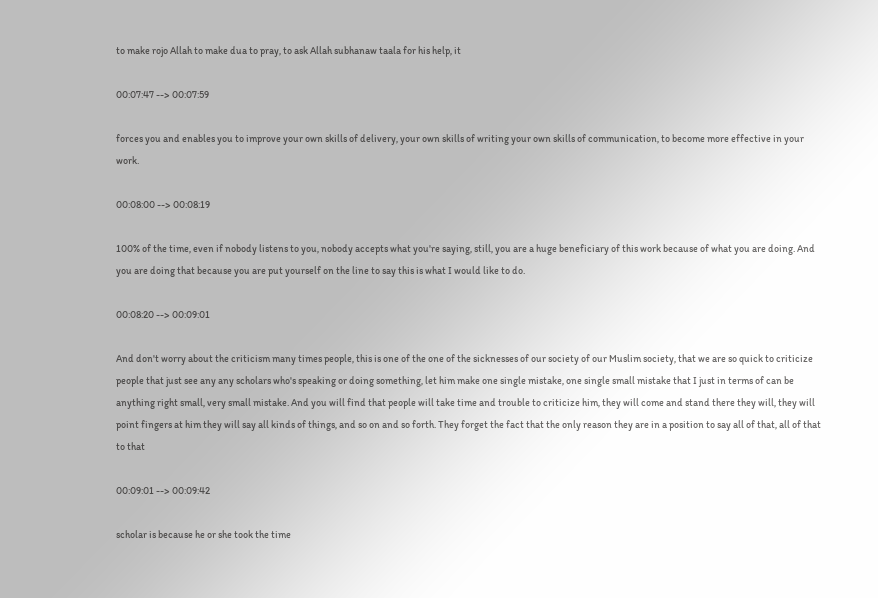to make rojo Allah to make dua to pray, to ask Allah subhanaw taala for his help, it

00:07:47 --> 00:07:59

forces you and enables you to improve your own skills of delivery, your own skills of writing your own skills of communication, to become more effective in your work.

00:08:00 --> 00:08:19

100% of the time, even if nobody listens to you, nobody accepts what you're saying, still, you are a huge beneficiary of this work because of what you are doing. And you are doing that because you are put yourself on the line to say this is what I would like to do.

00:08:20 --> 00:09:01

And don't worry about the criticism many times people, this is one of the one of the sicknesses of our society of our Muslim society, that we are so quick to criticize people that just see any any scholars who's speaking or doing something, let him make one single mistake, one single small mistake that I just in terms of can be anything right small, very small mistake. And you will find that people will take time and trouble to criticize him, they will come and stand there they will, they will point fingers at him they will say all kinds of things, and so on and so forth. They forget the fact that the only reason they are in a position to say all of that, all of that to that

00:09:01 --> 00:09:42

scholar is because he or she took the time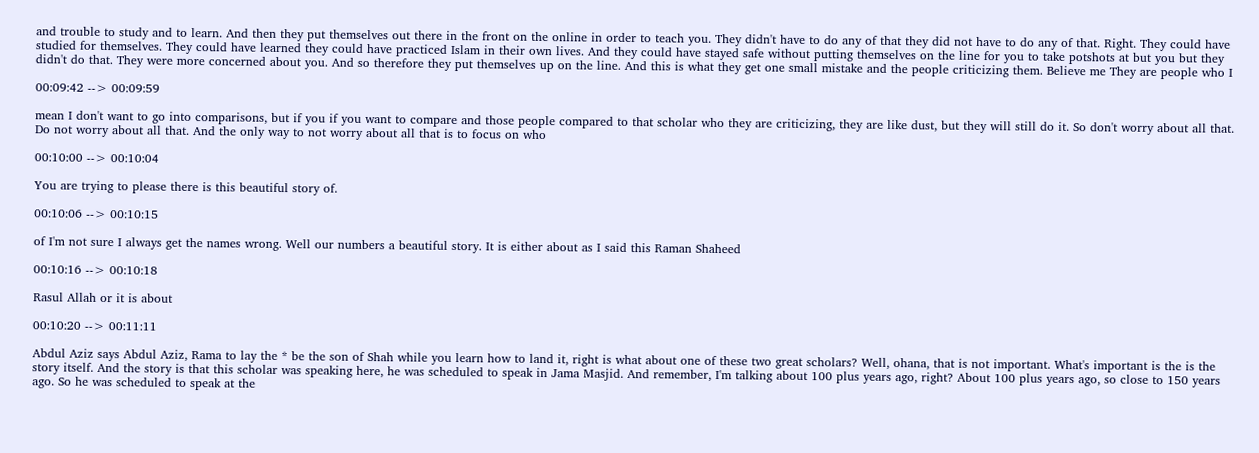and trouble to study and to learn. And then they put themselves out there in the front on the online in order to teach you. They didn't have to do any of that they did not have to do any of that. Right. They could have studied for themselves. They could have learned they could have practiced Islam in their own lives. And they could have stayed safe without putting themselves on the line for you to take potshots at but you but they didn't do that. They were more concerned about you. And so therefore they put themselves up on the line. And this is what they get one small mistake and the people criticizing them. Believe me They are people who I

00:09:42 --> 00:09:59

mean I don't want to go into comparisons, but if you if you want to compare and those people compared to that scholar who they are criticizing, they are like dust, but they will still do it. So don't worry about all that. Do not worry about all that. And the only way to not worry about all that is to focus on who

00:10:00 --> 00:10:04

You are trying to please there is this beautiful story of.

00:10:06 --> 00:10:15

of I'm not sure I always get the names wrong. Well our numbers a beautiful story. It is either about as I said this Raman Shaheed

00:10:16 --> 00:10:18

Rasul Allah or it is about

00:10:20 --> 00:11:11

Abdul Aziz says Abdul Aziz, Rama to lay the * be the son of Shah while you learn how to land it, right is what about one of these two great scholars? Well, ohana, that is not important. What's important is the is the story itself. And the story is that this scholar was speaking here, he was scheduled to speak in Jama Masjid. And remember, I'm talking about 100 plus years ago, right? About 100 plus years ago, so close to 150 years ago. So he was scheduled to speak at the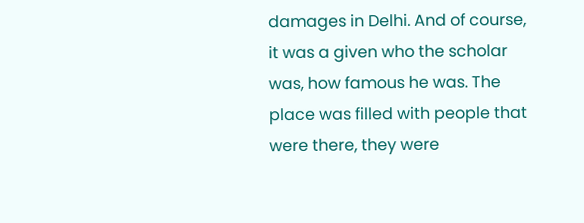damages in Delhi. And of course, it was a given who the scholar was, how famous he was. The place was filled with people that were there, they were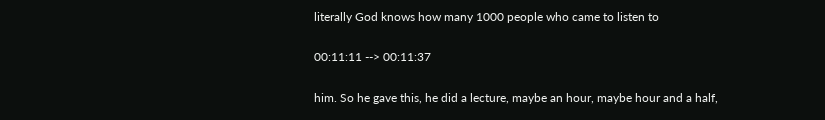literally God knows how many 1000 people who came to listen to

00:11:11 --> 00:11:37

him. So he gave this, he did a lecture, maybe an hour, maybe hour and a half,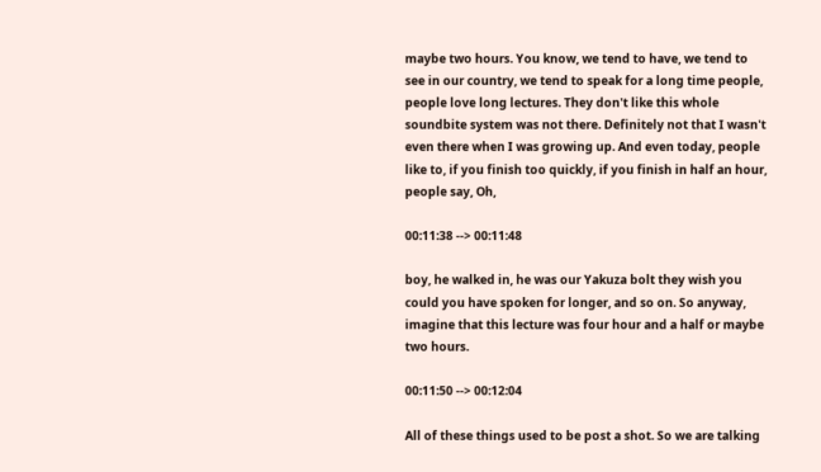maybe two hours. You know, we tend to have, we tend to see in our country, we tend to speak for a long time people, people love long lectures. They don't like this whole soundbite system was not there. Definitely not that I wasn't even there when I was growing up. And even today, people like to, if you finish too quickly, if you finish in half an hour, people say, Oh,

00:11:38 --> 00:11:48

boy, he walked in, he was our Yakuza bolt they wish you could you have spoken for longer, and so on. So anyway, imagine that this lecture was four hour and a half or maybe two hours.

00:11:50 --> 00:12:04

All of these things used to be post a shot. So we are talking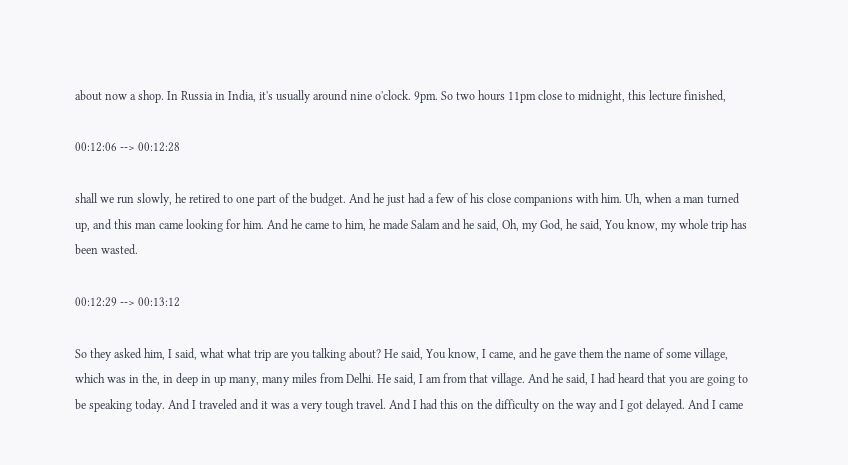about now a shop. In Russia in India, it's usually around nine o'clock. 9pm. So two hours 11pm close to midnight, this lecture finished,

00:12:06 --> 00:12:28

shall we run slowly, he retired to one part of the budget. And he just had a few of his close companions with him. Uh, when a man turned up, and this man came looking for him. And he came to him, he made Salam and he said, Oh, my God, he said, You know, my whole trip has been wasted.

00:12:29 --> 00:13:12

So they asked him, I said, what what trip are you talking about? He said, You know, I came, and he gave them the name of some village, which was in the, in deep in up many, many miles from Delhi. He said, I am from that village. And he said, I had heard that you are going to be speaking today. And I traveled and it was a very tough travel. And I had this on the difficulty on the way and I got delayed. And I came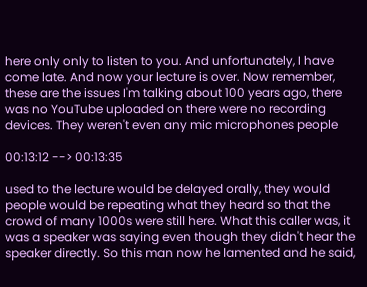here only only to listen to you. And unfortunately, I have come late. And now your lecture is over. Now remember, these are the issues I'm talking about 100 years ago, there was no YouTube uploaded on there were no recording devices. They weren't even any mic microphones people

00:13:12 --> 00:13:35

used to the lecture would be delayed orally, they would people would be repeating what they heard so that the crowd of many 1000s were still here. What this caller was, it was a speaker was saying even though they didn't hear the speaker directly. So this man now he lamented and he said,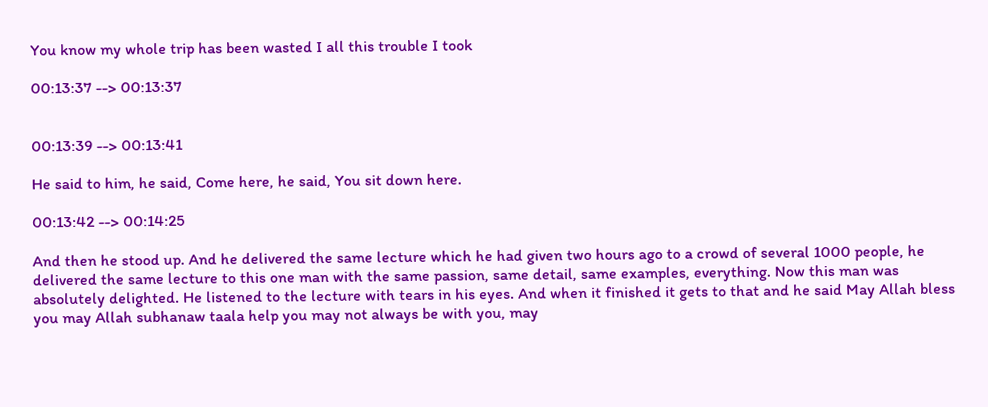You know my whole trip has been wasted I all this trouble I took

00:13:37 --> 00:13:37


00:13:39 --> 00:13:41

He said to him, he said, Come here, he said, You sit down here.

00:13:42 --> 00:14:25

And then he stood up. And he delivered the same lecture which he had given two hours ago to a crowd of several 1000 people, he delivered the same lecture to this one man with the same passion, same detail, same examples, everything. Now this man was absolutely delighted. He listened to the lecture with tears in his eyes. And when it finished it gets to that and he said May Allah bless you may Allah subhanaw taala help you may not always be with you, may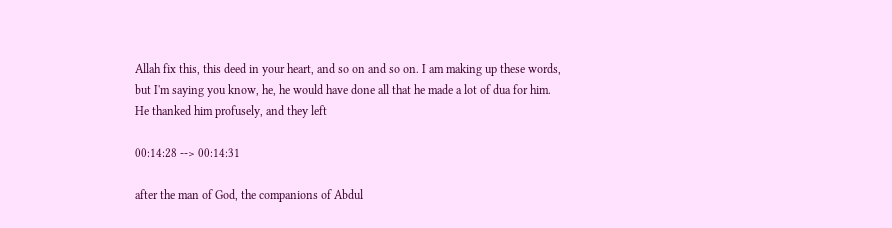Allah fix this, this deed in your heart, and so on and so on. I am making up these words, but I'm saying you know, he, he would have done all that he made a lot of dua for him. He thanked him profusely, and they left

00:14:28 --> 00:14:31

after the man of God, the companions of Abdul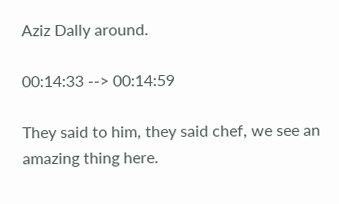Aziz Dally around.

00:14:33 --> 00:14:59

They said to him, they said chef, we see an amazing thing here.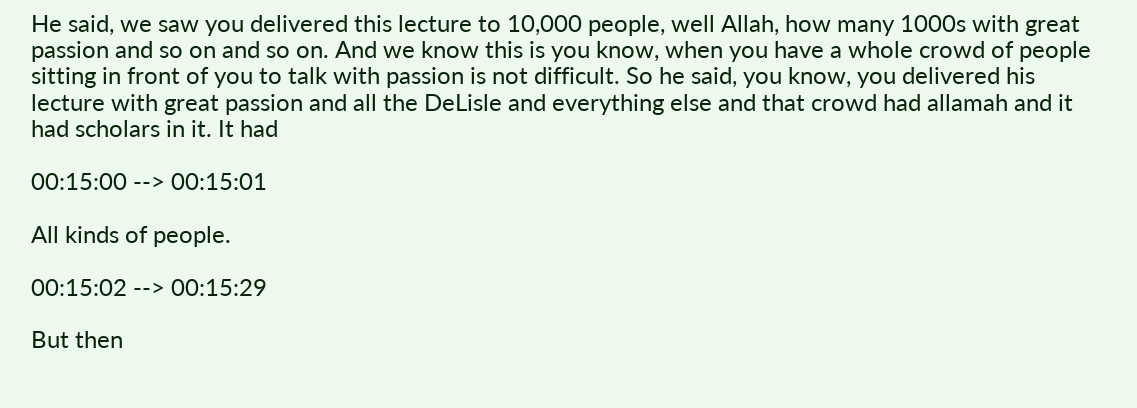He said, we saw you delivered this lecture to 10,000 people, well Allah, how many 1000s with great passion and so on and so on. And we know this is you know, when you have a whole crowd of people sitting in front of you to talk with passion is not difficult. So he said, you know, you delivered his lecture with great passion and all the DeLisle and everything else and that crowd had allamah and it had scholars in it. It had

00:15:00 --> 00:15:01

All kinds of people.

00:15:02 --> 00:15:29

But then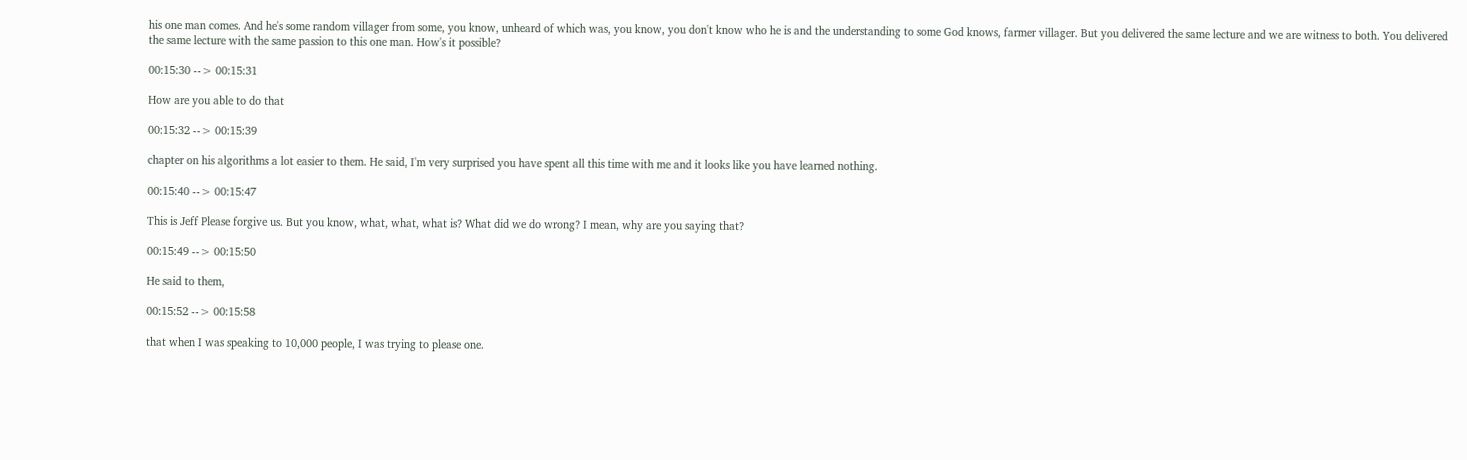his one man comes. And he's some random villager from some, you know, unheard of which was, you know, you don't know who he is and the understanding to some God knows, farmer villager. But you delivered the same lecture and we are witness to both. You delivered the same lecture with the same passion to this one man. How's it possible?

00:15:30 --> 00:15:31

How are you able to do that

00:15:32 --> 00:15:39

chapter on his algorithms a lot easier to them. He said, I'm very surprised you have spent all this time with me and it looks like you have learned nothing.

00:15:40 --> 00:15:47

This is Jeff Please forgive us. But you know, what, what, what is? What did we do wrong? I mean, why are you saying that?

00:15:49 --> 00:15:50

He said to them,

00:15:52 --> 00:15:58

that when I was speaking to 10,000 people, I was trying to please one.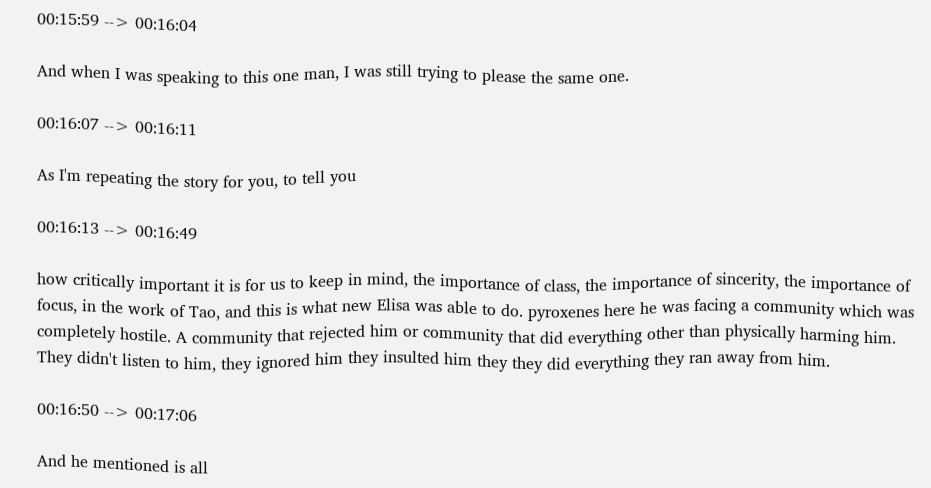00:15:59 --> 00:16:04

And when I was speaking to this one man, I was still trying to please the same one.

00:16:07 --> 00:16:11

As I'm repeating the story for you, to tell you

00:16:13 --> 00:16:49

how critically important it is for us to keep in mind, the importance of class, the importance of sincerity, the importance of focus, in the work of Tao, and this is what new Elisa was able to do. pyroxenes here he was facing a community which was completely hostile. A community that rejected him or community that did everything other than physically harming him. They didn't listen to him, they ignored him they insulted him they they did everything they ran away from him.

00:16:50 --> 00:17:06

And he mentioned is all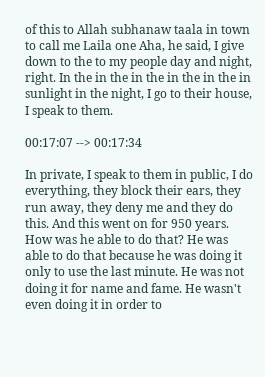of this to Allah subhanaw taala in town to call me Laila one Aha, he said, I give down to the to my people day and night, right. In the in the in the in the in the in sunlight in the night, I go to their house, I speak to them.

00:17:07 --> 00:17:34

In private, I speak to them in public, I do everything, they block their ears, they run away, they deny me and they do this. And this went on for 950 years. How was he able to do that? He was able to do that because he was doing it only to use the last minute. He was not doing it for name and fame. He wasn't even doing it in order to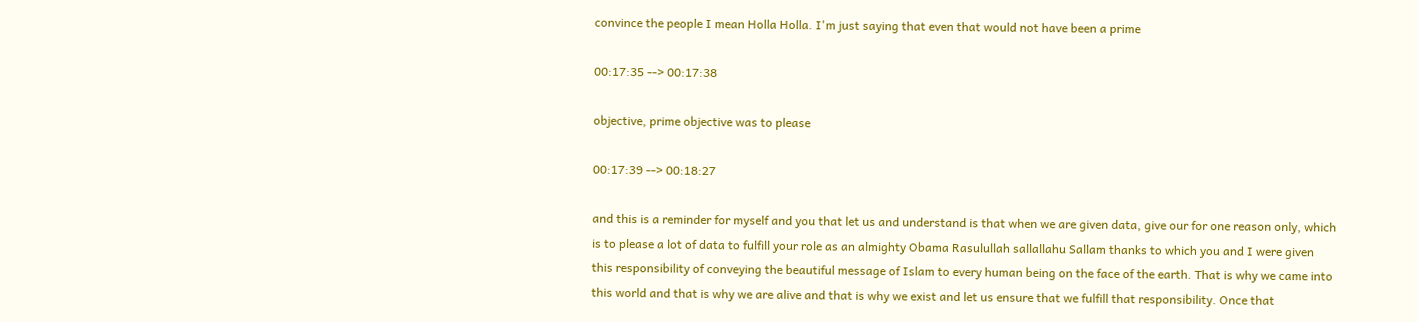convince the people I mean Holla Holla. I'm just saying that even that would not have been a prime

00:17:35 --> 00:17:38

objective, prime objective was to please

00:17:39 --> 00:18:27

and this is a reminder for myself and you that let us and understand is that when we are given data, give our for one reason only, which is to please a lot of data to fulfill your role as an almighty Obama Rasulullah sallallahu Sallam thanks to which you and I were given this responsibility of conveying the beautiful message of Islam to every human being on the face of the earth. That is why we came into this world and that is why we are alive and that is why we exist and let us ensure that we fulfill that responsibility. Once that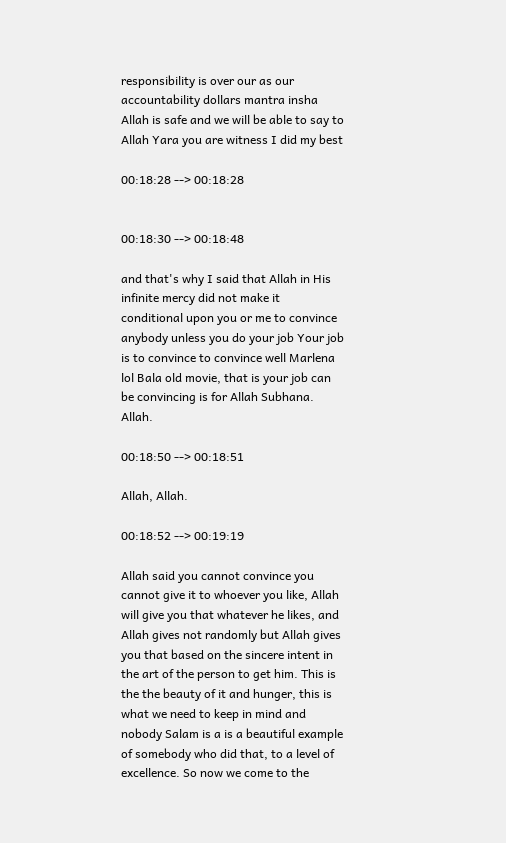responsibility is over our as our accountability dollars mantra insha Allah is safe and we will be able to say to Allah Yara you are witness I did my best

00:18:28 --> 00:18:28


00:18:30 --> 00:18:48

and that's why I said that Allah in His infinite mercy did not make it conditional upon you or me to convince anybody unless you do your job Your job is to convince to convince well Marlena lol Bala old movie, that is your job can be convincing is for Allah Subhana. Allah.

00:18:50 --> 00:18:51

Allah, Allah.

00:18:52 --> 00:19:19

Allah said you cannot convince you cannot give it to whoever you like, Allah will give you that whatever he likes, and Allah gives not randomly but Allah gives you that based on the sincere intent in the art of the person to get him. This is the the beauty of it and hunger, this is what we need to keep in mind and nobody Salam is a is a beautiful example of somebody who did that, to a level of excellence. So now we come to the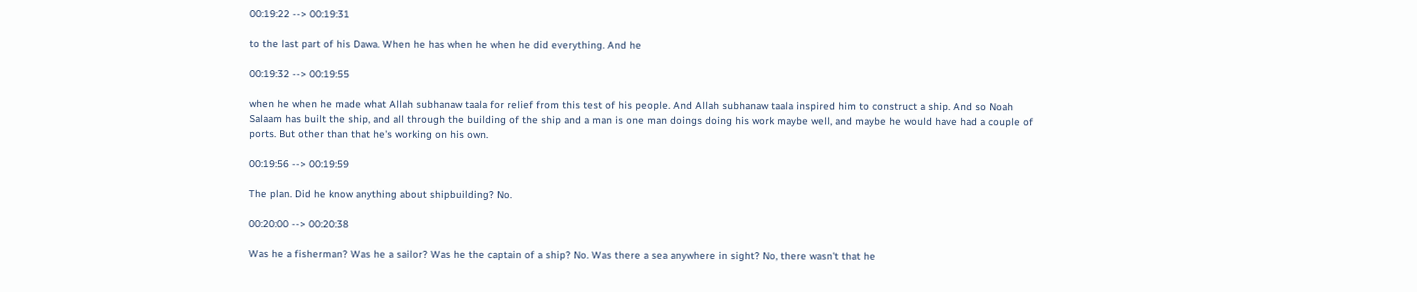00:19:22 --> 00:19:31

to the last part of his Dawa. When he has when he when he did everything. And he

00:19:32 --> 00:19:55

when he when he made what Allah subhanaw taala for relief from this test of his people. And Allah subhanaw taala inspired him to construct a ship. And so Noah Salaam has built the ship, and all through the building of the ship and a man is one man doings doing his work maybe well, and maybe he would have had a couple of ports. But other than that he's working on his own.

00:19:56 --> 00:19:59

The plan. Did he know anything about shipbuilding? No.

00:20:00 --> 00:20:38

Was he a fisherman? Was he a sailor? Was he the captain of a ship? No. Was there a sea anywhere in sight? No, there wasn't that he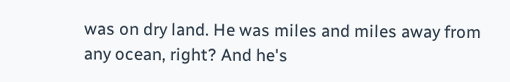was on dry land. He was miles and miles away from any ocean, right? And he's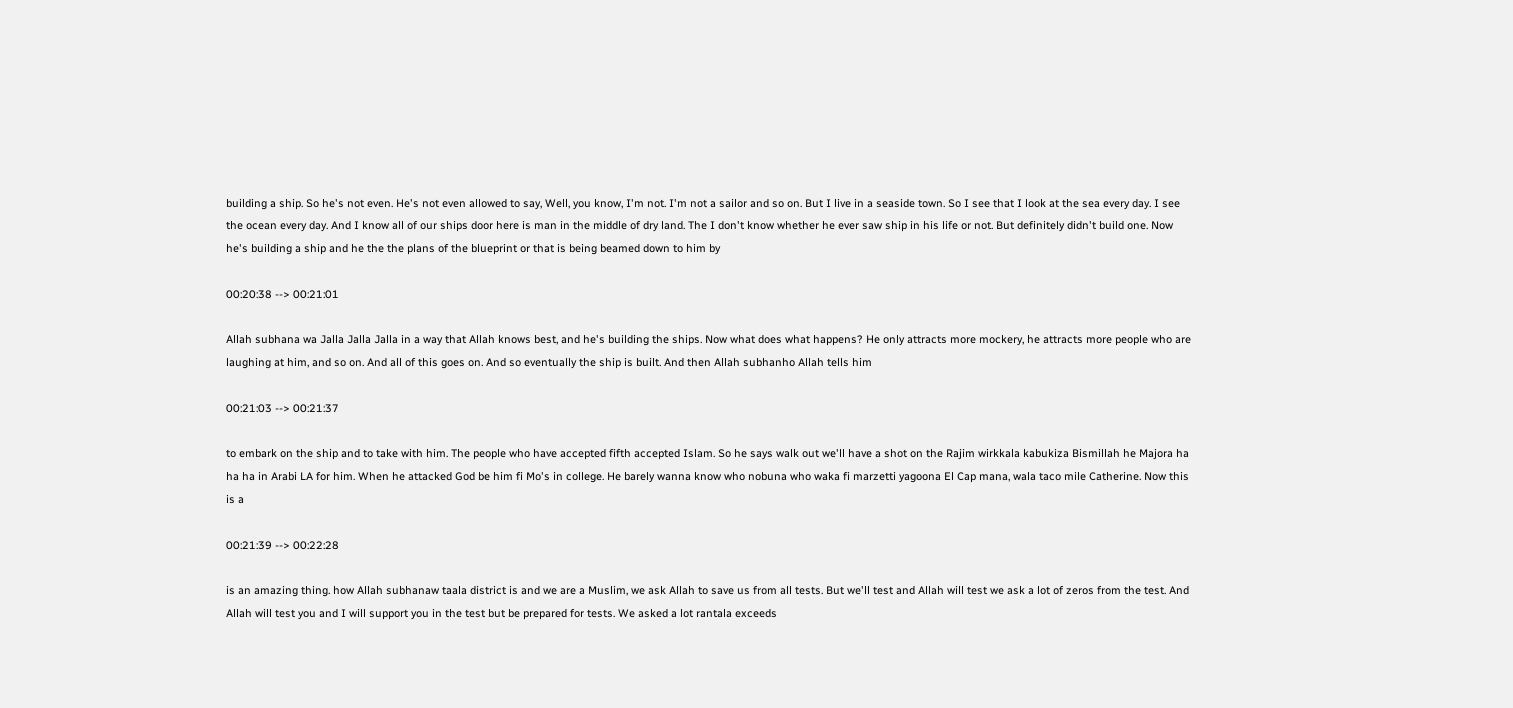building a ship. So he's not even. He's not even allowed to say, Well, you know, I'm not. I'm not a sailor and so on. But I live in a seaside town. So I see that I look at the sea every day. I see the ocean every day. And I know all of our ships door here is man in the middle of dry land. The I don't know whether he ever saw ship in his life or not. But definitely didn't build one. Now he's building a ship and he the the plans of the blueprint or that is being beamed down to him by

00:20:38 --> 00:21:01

Allah subhana wa Jalla Jalla Jalla in a way that Allah knows best, and he's building the ships. Now what does what happens? He only attracts more mockery, he attracts more people who are laughing at him, and so on. And all of this goes on. And so eventually the ship is built. And then Allah subhanho Allah tells him

00:21:03 --> 00:21:37

to embark on the ship and to take with him. The people who have accepted fifth accepted Islam. So he says walk out we'll have a shot on the Rajim wirkkala kabukiza Bismillah he Majora ha ha ha in Arabi LA for him. When he attacked God be him fi Mo's in college. He barely wanna know who nobuna who waka fi marzetti yagoona El Cap mana, wala taco mile Catherine. Now this is a

00:21:39 --> 00:22:28

is an amazing thing. how Allah subhanaw taala district is and we are a Muslim, we ask Allah to save us from all tests. But we'll test and Allah will test we ask a lot of zeros from the test. And Allah will test you and I will support you in the test but be prepared for tests. We asked a lot rantala exceeds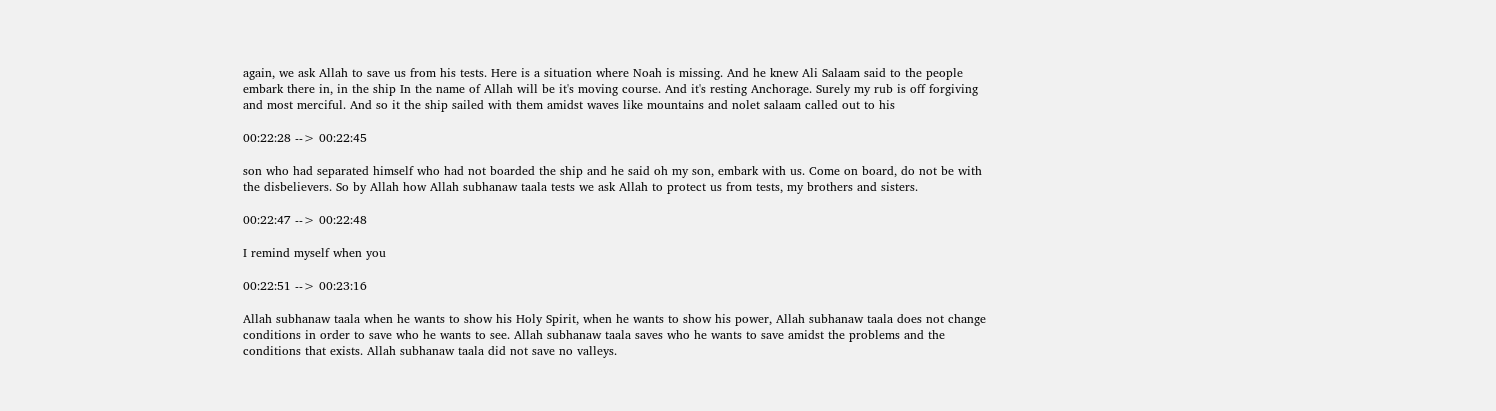again, we ask Allah to save us from his tests. Here is a situation where Noah is missing. And he knew Ali Salaam said to the people embark there in, in the ship In the name of Allah will be it's moving course. And it's resting Anchorage. Surely my rub is off forgiving and most merciful. And so it the ship sailed with them amidst waves like mountains and nolet salaam called out to his

00:22:28 --> 00:22:45

son who had separated himself who had not boarded the ship and he said oh my son, embark with us. Come on board, do not be with the disbelievers. So by Allah how Allah subhanaw taala tests we ask Allah to protect us from tests, my brothers and sisters.

00:22:47 --> 00:22:48

I remind myself when you

00:22:51 --> 00:23:16

Allah subhanaw taala when he wants to show his Holy Spirit, when he wants to show his power, Allah subhanaw taala does not change conditions in order to save who he wants to see. Allah subhanaw taala saves who he wants to save amidst the problems and the conditions that exists. Allah subhanaw taala did not save no valleys.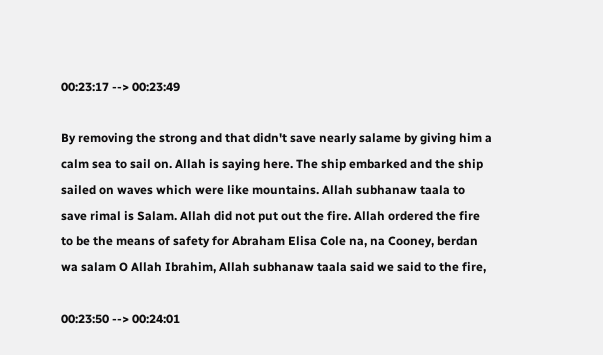00:23:17 --> 00:23:49

By removing the strong and that didn't save nearly salame by giving him a calm sea to sail on. Allah is saying here. The ship embarked and the ship sailed on waves which were like mountains. Allah subhanaw taala to save rimal is Salam. Allah did not put out the fire. Allah ordered the fire to be the means of safety for Abraham Elisa Cole na, na Cooney, berdan wa salam O Allah Ibrahim, Allah subhanaw taala said we said to the fire,

00:23:50 --> 00:24:01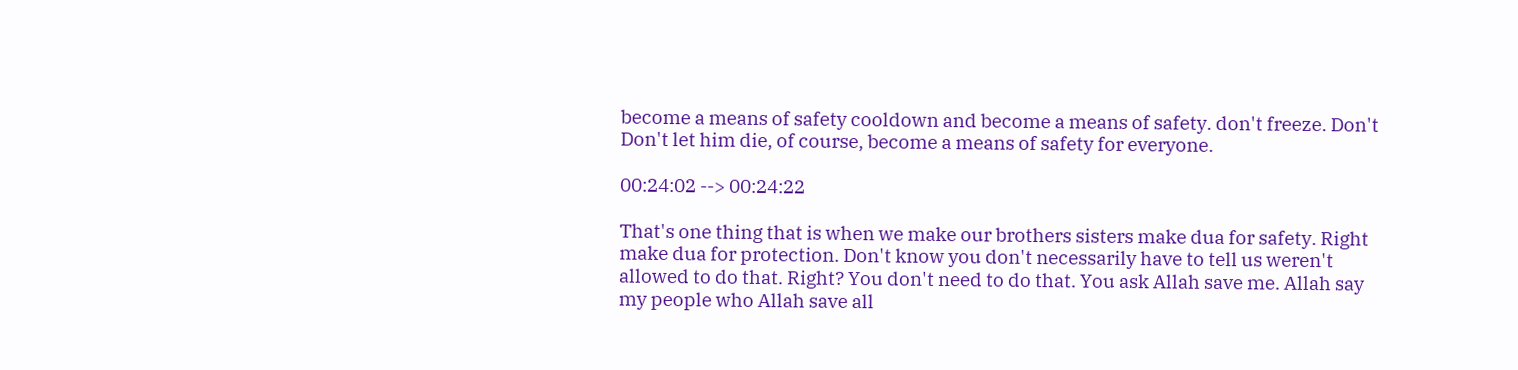become a means of safety cooldown and become a means of safety. don't freeze. Don't Don't let him die, of course, become a means of safety for everyone.

00:24:02 --> 00:24:22

That's one thing that is when we make our brothers sisters make dua for safety. Right make dua for protection. Don't know you don't necessarily have to tell us weren't allowed to do that. Right? You don't need to do that. You ask Allah save me. Allah say my people who Allah save all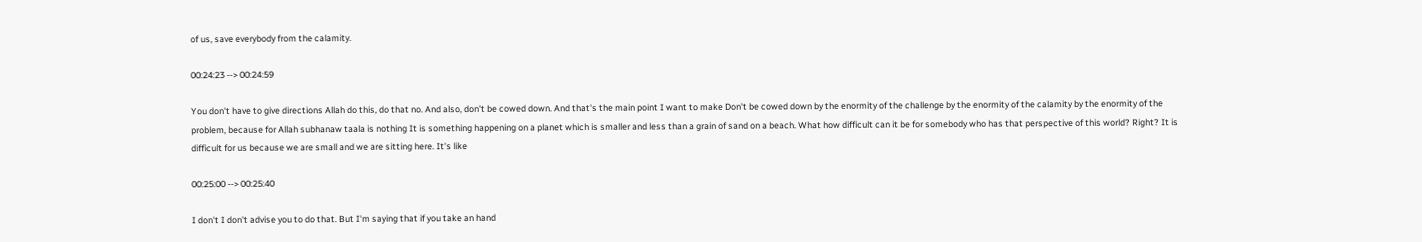of us, save everybody from the calamity.

00:24:23 --> 00:24:59

You don't have to give directions Allah do this, do that no. And also, don't be cowed down. And that's the main point I want to make Don't be cowed down by the enormity of the challenge by the enormity of the calamity by the enormity of the problem, because for Allah subhanaw taala is nothing It is something happening on a planet which is smaller and less than a grain of sand on a beach. What how difficult can it be for somebody who has that perspective of this world? Right? It is difficult for us because we are small and we are sitting here. It's like

00:25:00 --> 00:25:40

I don't I don't advise you to do that. But I'm saying that if you take an hand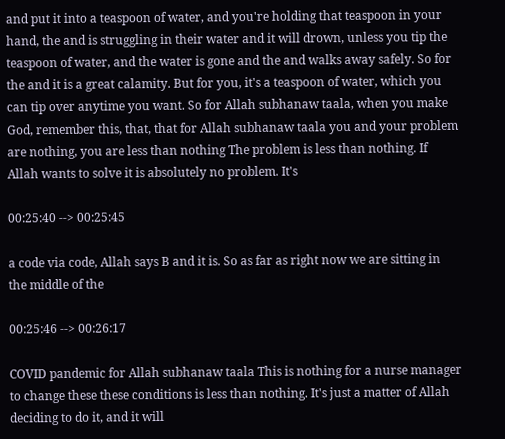and put it into a teaspoon of water, and you're holding that teaspoon in your hand, the and is struggling in their water and it will drown, unless you tip the teaspoon of water, and the water is gone and the and walks away safely. So for the and it is a great calamity. But for you, it's a teaspoon of water, which you can tip over anytime you want. So for Allah subhanaw taala, when you make God, remember this, that, that for Allah subhanaw taala you and your problem are nothing, you are less than nothing The problem is less than nothing. If Allah wants to solve it is absolutely no problem. It's

00:25:40 --> 00:25:45

a code via code, Allah says B and it is. So as far as right now we are sitting in the middle of the

00:25:46 --> 00:26:17

COVID pandemic for Allah subhanaw taala This is nothing for a nurse manager to change these these conditions is less than nothing. It's just a matter of Allah deciding to do it, and it will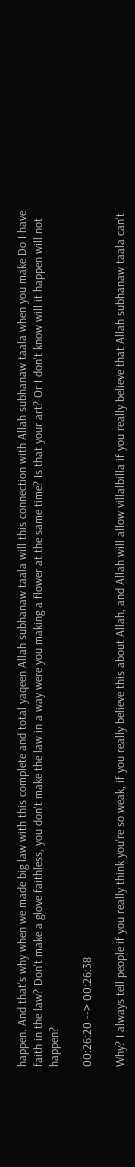happen. And that's why when we made big law with this complete and total yaqeen Allah subhanaw taala will this connection with Allah subhanaw taala when you make Do I have faith in the law? Don't make a glove faithless, you don't make the law in a way were you making a flower at the same time? Is that your art? Or I don't know will it happen will not happen?

00:26:20 --> 00:26:38

Why? I always tell people if you really think you're so weak, if you really believe this about Allah, and Allah will allow villalbilla if you really believe that Allah subhanaw taala can't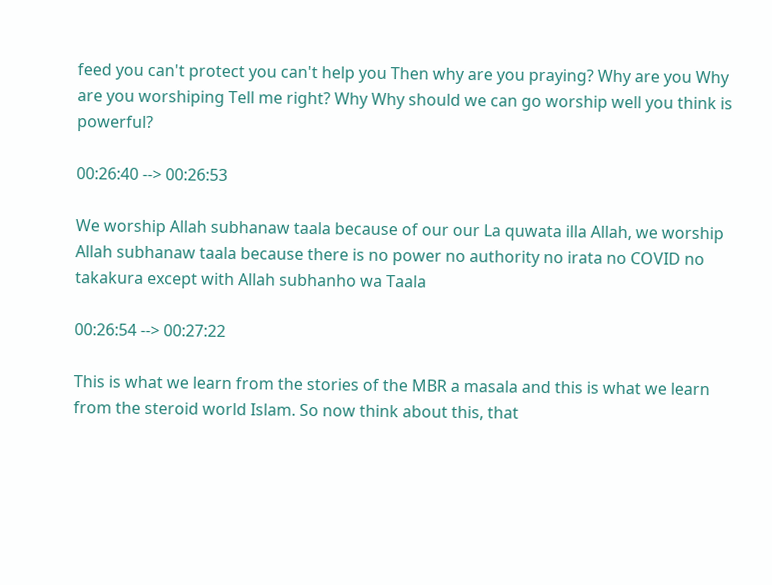feed you can't protect you can't help you Then why are you praying? Why are you Why are you worshiping Tell me right? Why Why should we can go worship well you think is powerful?

00:26:40 --> 00:26:53

We worship Allah subhanaw taala because of our our La quwata illa Allah, we worship Allah subhanaw taala because there is no power no authority no irata no COVID no takakura except with Allah subhanho wa Taala

00:26:54 --> 00:27:22

This is what we learn from the stories of the MBR a masala and this is what we learn from the steroid world Islam. So now think about this, that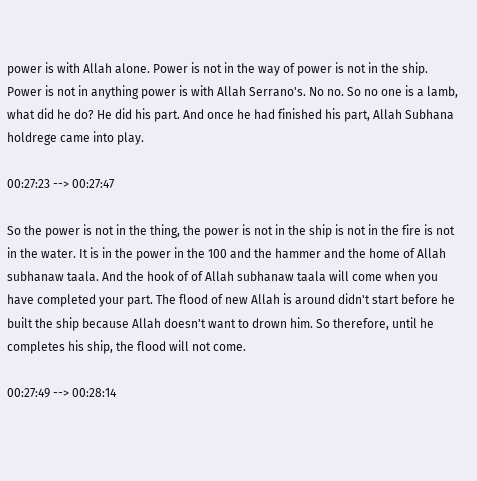power is with Allah alone. Power is not in the way of power is not in the ship. Power is not in anything power is with Allah Serrano's. No no. So no one is a lamb, what did he do? He did his part. And once he had finished his part, Allah Subhana holdrege came into play.

00:27:23 --> 00:27:47

So the power is not in the thing, the power is not in the ship is not in the fire is not in the water. It is in the power in the 100 and the hammer and the home of Allah subhanaw taala. And the hook of of Allah subhanaw taala will come when you have completed your part. The flood of new Allah is around didn't start before he built the ship because Allah doesn't want to drown him. So therefore, until he completes his ship, the flood will not come.

00:27:49 --> 00:28:14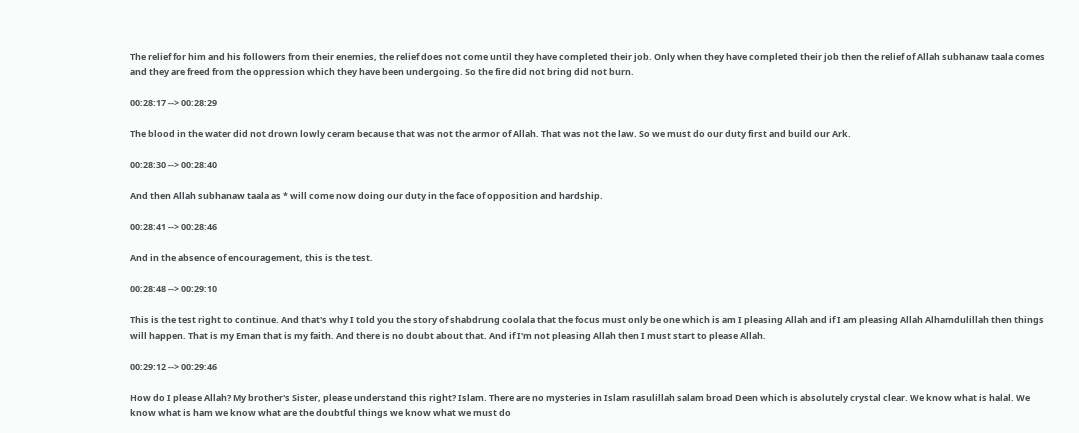The relief for him and his followers from their enemies, the relief does not come until they have completed their job. Only when they have completed their job then the relief of Allah subhanaw taala comes and they are freed from the oppression which they have been undergoing. So the fire did not bring did not burn.

00:28:17 --> 00:28:29

The blood in the water did not drown lowly ceram because that was not the armor of Allah. That was not the law. So we must do our duty first and build our Ark.

00:28:30 --> 00:28:40

And then Allah subhanaw taala as * will come now doing our duty in the face of opposition and hardship.

00:28:41 --> 00:28:46

And in the absence of encouragement, this is the test.

00:28:48 --> 00:29:10

This is the test right to continue. And that's why I told you the story of shabdrung coolala that the focus must only be one which is am I pleasing Allah and if I am pleasing Allah Alhamdulillah then things will happen. That is my Eman that is my faith. And there is no doubt about that. And if I'm not pleasing Allah then I must start to please Allah.

00:29:12 --> 00:29:46

How do I please Allah? My brother's Sister, please understand this right? Islam. There are no mysteries in Islam rasulillah salam broad Deen which is absolutely crystal clear. We know what is halal. We know what is ham we know what are the doubtful things we know what we must do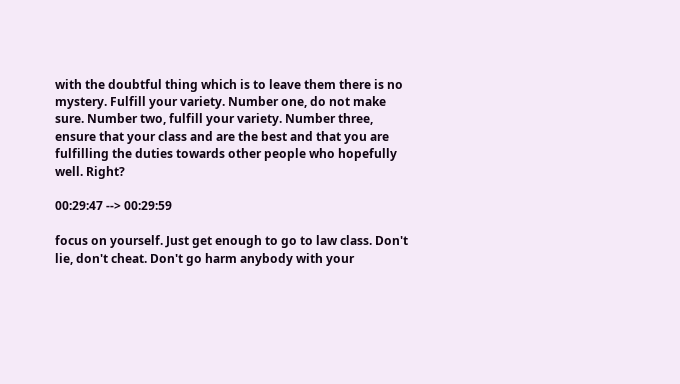with the doubtful thing which is to leave them there is no mystery. Fulfill your variety. Number one, do not make sure. Number two, fulfill your variety. Number three, ensure that your class and are the best and that you are fulfilling the duties towards other people who hopefully well. Right?

00:29:47 --> 00:29:59

focus on yourself. Just get enough to go to law class. Don't lie, don't cheat. Don't go harm anybody with your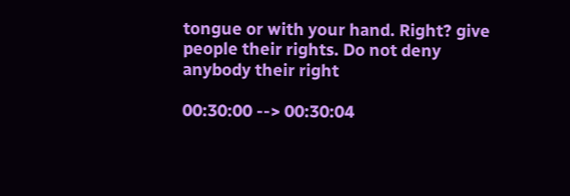tongue or with your hand. Right? give people their rights. Do not deny anybody their right

00:30:00 --> 00:30:04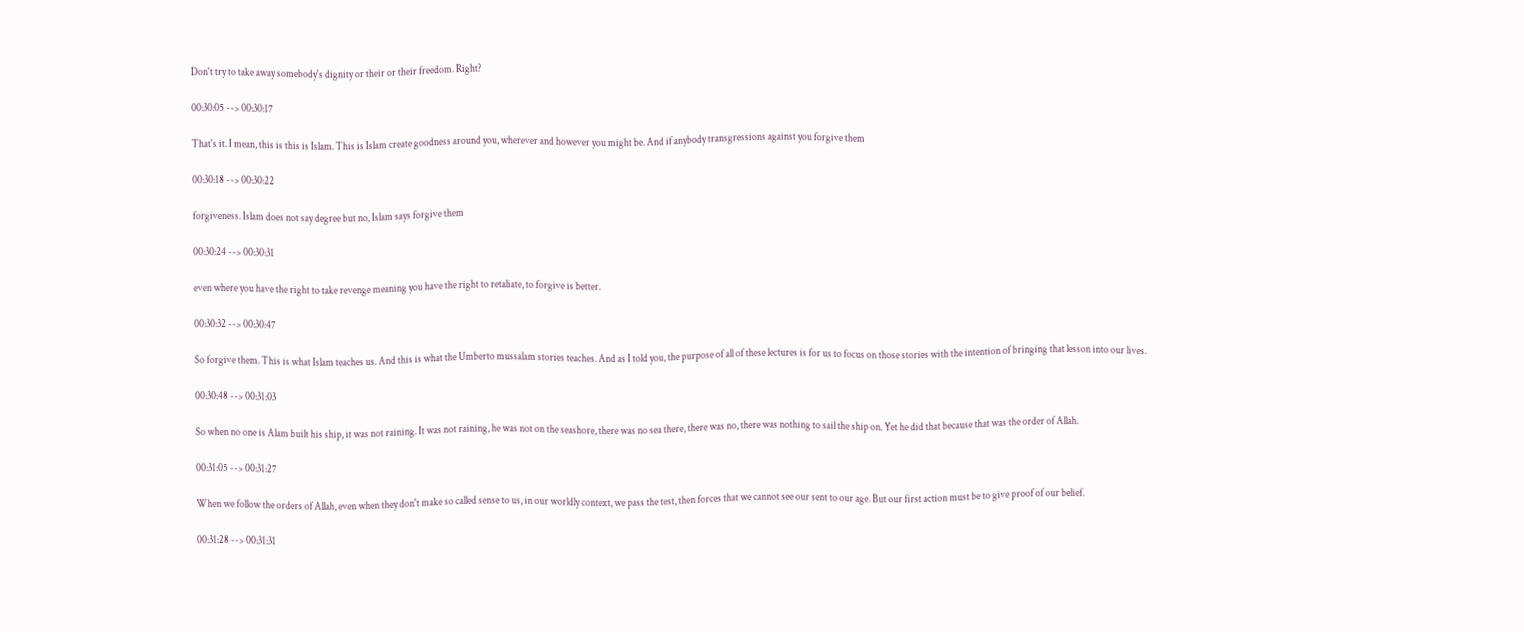Don't try to take away somebody's dignity or their or their freedom. Right?

00:30:05 --> 00:30:17

That's it. I mean, this is this is Islam. This is Islam create goodness around you, wherever and however you might be. And if anybody transgressions against you forgive them

00:30:18 --> 00:30:22

forgiveness. Islam does not say degree but no, Islam says forgive them

00:30:24 --> 00:30:31

even where you have the right to take revenge meaning you have the right to retaliate, to forgive is better.

00:30:32 --> 00:30:47

So forgive them. This is what Islam teaches us. And this is what the Umberto mussalam stories teaches. And as I told you, the purpose of all of these lectures is for us to focus on those stories with the intention of bringing that lesson into our lives.

00:30:48 --> 00:31:03

So when no one is Alam built his ship, it was not raining. It was not raining, he was not on the seashore, there was no sea there, there was no, there was nothing to sail the ship on. Yet he did that because that was the order of Allah.

00:31:05 --> 00:31:27

When we follow the orders of Allah, even when they don't make so called sense to us, in our worldly context, we pass the test, then forces that we cannot see our sent to our age. But our first action must be to give proof of our belief.

00:31:28 --> 00:31:31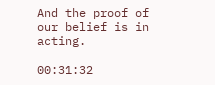And the proof of our belief is in acting.

00:31:32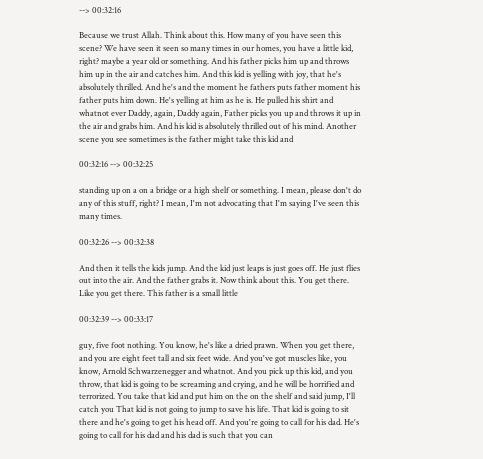--> 00:32:16

Because we trust Allah. Think about this. How many of you have seen this scene? We have seen it seen so many times in our homes, you have a little kid, right? maybe a year old or something. And his father picks him up and throws him up in the air and catches him. And this kid is yelling with joy, that he's absolutely thrilled. And he's and the moment he fathers puts father moment his father puts him down. He's yelling at him as he is. He pulled his shirt and whatnot ever Daddy, again, Daddy again, Father picks you up and throws it up in the air and grabs him. And his kid is absolutely thrilled out of his mind. Another scene you see sometimes is the father might take this kid and

00:32:16 --> 00:32:25

standing up on a on a bridge or a high shelf or something. I mean, please don't do any of this stuff, right? I mean, I'm not advocating that I'm saying I've seen this many times.

00:32:26 --> 00:32:38

And then it tells the kids jump. And the kid just leaps is just goes off. He just flies out into the air. And the father grabs it. Now think about this. You get there. Like you get there. This father is a small little

00:32:39 --> 00:33:17

guy, five foot nothing. You know, he's like a dried prawn. When you get there, and you are eight feet tall and six feet wide. And you've got muscles like, you know, Arnold Schwarzenegger and whatnot. And you pick up this kid, and you throw, that kid is going to be screaming and crying, and he will be horrified and terrorized. You take that kid and put him on the on the shelf and said jump, I'll catch you That kid is not going to jump to save his life. That kid is going to sit there and he's going to get his head off. And you're going to call for his dad. He's going to call for his dad and his dad is such that you can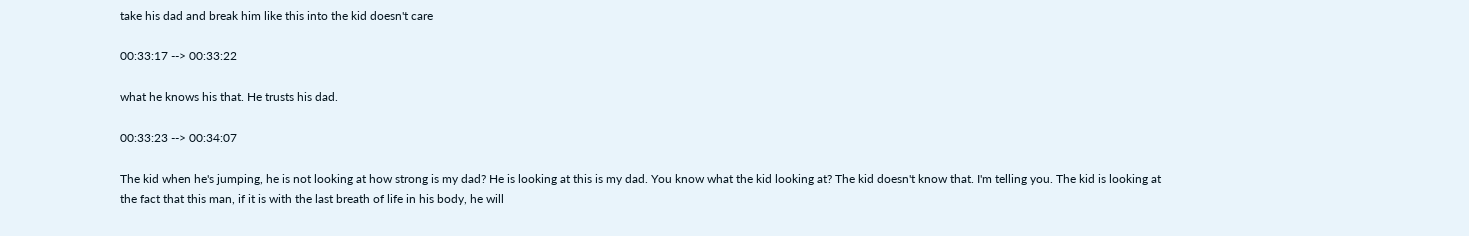take his dad and break him like this into the kid doesn't care

00:33:17 --> 00:33:22

what he knows his that. He trusts his dad.

00:33:23 --> 00:34:07

The kid when he's jumping, he is not looking at how strong is my dad? He is looking at this is my dad. You know what the kid looking at? The kid doesn't know that. I'm telling you. The kid is looking at the fact that this man, if it is with the last breath of life in his body, he will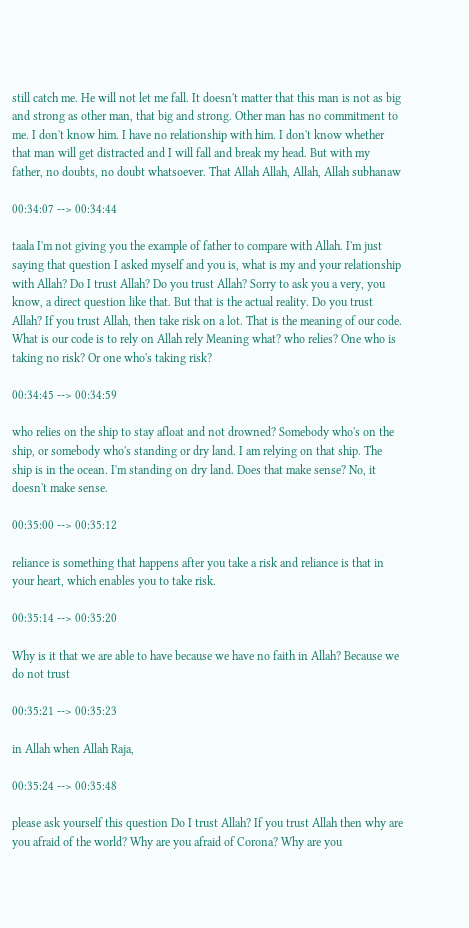still catch me. He will not let me fall. It doesn't matter that this man is not as big and strong as other man, that big and strong. Other man has no commitment to me. I don't know him. I have no relationship with him. I don't know whether that man will get distracted and I will fall and break my head. But with my father, no doubts, no doubt whatsoever. That Allah Allah, Allah, Allah subhanaw

00:34:07 --> 00:34:44

taala I'm not giving you the example of father to compare with Allah. I'm just saying that question I asked myself and you is, what is my and your relationship with Allah? Do I trust Allah? Do you trust Allah? Sorry to ask you a very, you know, a direct question like that. But that is the actual reality. Do you trust Allah? If you trust Allah, then take risk on a lot. That is the meaning of our code. What is our code is to rely on Allah rely Meaning what? who relies? One who is taking no risk? Or one who's taking risk?

00:34:45 --> 00:34:59

who relies on the ship to stay afloat and not drowned? Somebody who's on the ship, or somebody who's standing or dry land. I am relying on that ship. The ship is in the ocean. I'm standing on dry land. Does that make sense? No, it doesn't make sense.

00:35:00 --> 00:35:12

reliance is something that happens after you take a risk and reliance is that in your heart, which enables you to take risk.

00:35:14 --> 00:35:20

Why is it that we are able to have because we have no faith in Allah? Because we do not trust

00:35:21 --> 00:35:23

in Allah when Allah Raja,

00:35:24 --> 00:35:48

please ask yourself this question Do I trust Allah? If you trust Allah then why are you afraid of the world? Why are you afraid of Corona? Why are you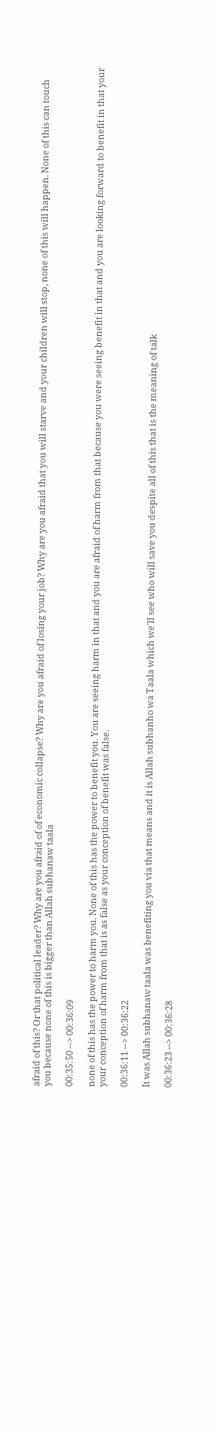afraid of this? Or that political leader? Why are you afraid of of economic collapse? Why are you afraid of losing your job? Why are you afraid that you will starve and your children will stop, none of this will happen. None of this can touch you because none of this is bigger than Allah subhanaw taala

00:35:50 --> 00:36:09

none of this has the power to harm you. None of this has the power to benefit you. You are seeing harm in that and you are afraid of harm from that because you were seeing benefit in that and you are looking forward to benefit in that your your conception of harm from that is as false as your conception of benefit was false.

00:36:11 --> 00:36:22

It was Allah subhanaw taala was benefiting you via that means and it is Allah subhanho wa Taala which we'll see who will save you despite all of this that is the meaning of talk

00:36:23 --> 00:36:28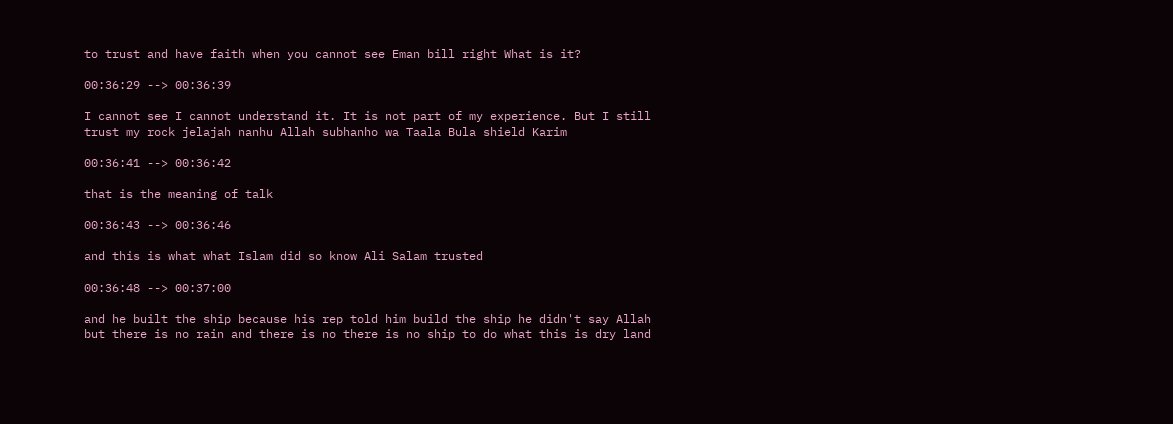to trust and have faith when you cannot see Eman bill right What is it?

00:36:29 --> 00:36:39

I cannot see I cannot understand it. It is not part of my experience. But I still trust my rock jelajah nanhu Allah subhanho wa Taala Bula shield Karim

00:36:41 --> 00:36:42

that is the meaning of talk

00:36:43 --> 00:36:46

and this is what what Islam did so know Ali Salam trusted

00:36:48 --> 00:37:00

and he built the ship because his rep told him build the ship he didn't say Allah but there is no rain and there is no there is no ship to do what this is dry land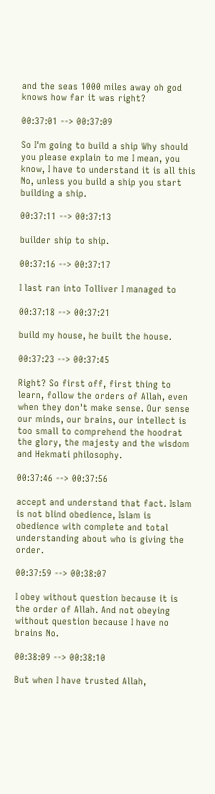and the seas 1000 miles away oh god knows how far it was right?

00:37:01 --> 00:37:09

So I'm going to build a ship Why should you please explain to me I mean, you know, I have to understand it is all this No, unless you build a ship you start building a ship.

00:37:11 --> 00:37:13

builder ship to ship.

00:37:16 --> 00:37:17

I last ran into Tolliver I managed to

00:37:18 --> 00:37:21

build my house, he built the house.

00:37:23 --> 00:37:45

Right? So first off, first thing to learn, follow the orders of Allah, even when they don't make sense. Our sense our minds, our brains, our intellect is too small to comprehend the hoodrat the glory, the majesty and the wisdom and Hekmati philosophy.

00:37:46 --> 00:37:56

accept and understand that fact. Islam is not blind obedience, Islam is obedience with complete and total understanding about who is giving the order.

00:37:59 --> 00:38:07

I obey without question because it is the order of Allah. And not obeying without question because I have no brains No.

00:38:09 --> 00:38:10

But when I have trusted Allah,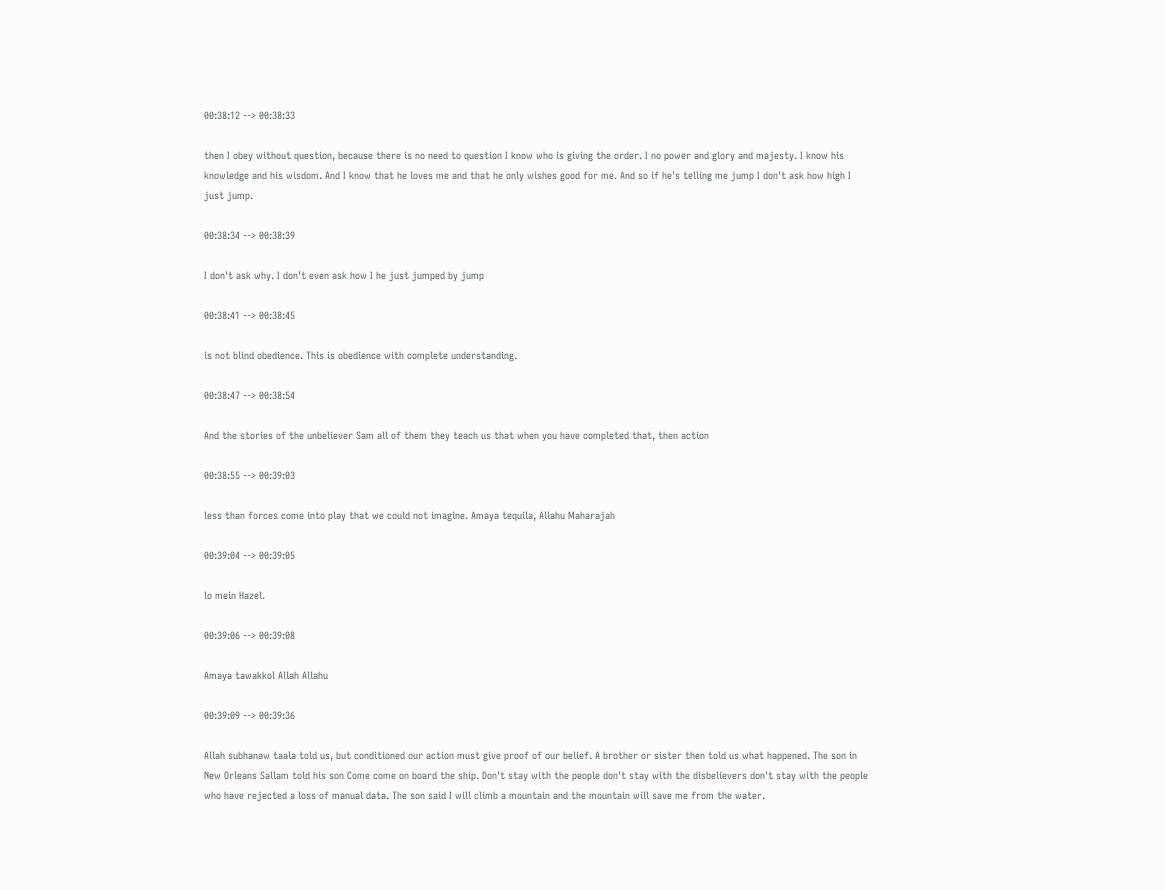00:38:12 --> 00:38:33

then I obey without question, because there is no need to question I know who is giving the order. I no power and glory and majesty. I know his knowledge and his wisdom. And I know that he loves me and that he only wishes good for me. And so if he's telling me jump I don't ask how high I just jump.

00:38:34 --> 00:38:39

I don't ask why. I don't even ask how I he just jumped by jump

00:38:41 --> 00:38:45

is not blind obedience. This is obedience with complete understanding.

00:38:47 --> 00:38:54

And the stories of the unbeliever Sam all of them they teach us that when you have completed that, then action

00:38:55 --> 00:39:03

less than forces come into play that we could not imagine. Amaya tequila, Allahu Maharajah

00:39:04 --> 00:39:05

lo mein Hazel.

00:39:06 --> 00:39:08

Amaya tawakkol Allah Allahu

00:39:09 --> 00:39:36

Allah subhanaw taala told us, but conditioned our action must give proof of our belief. A brother or sister then told us what happened. The son in New Orleans Sallam told his son Come come on board the ship. Don't stay with the people don't stay with the disbelievers don't stay with the people who have rejected a loss of manual data. The son said I will climb a mountain and the mountain will save me from the water.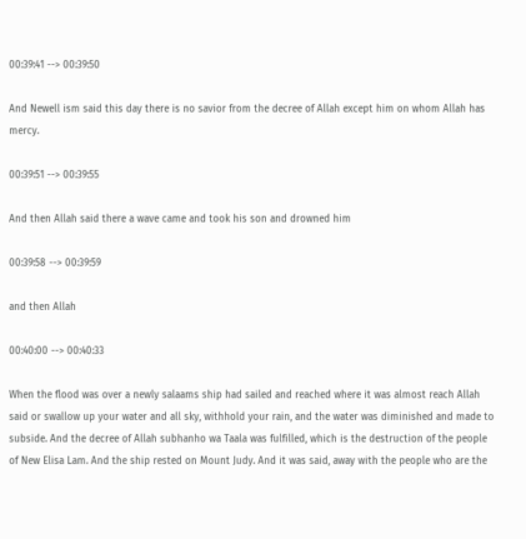00:39:41 --> 00:39:50

And Newell ism said this day there is no savior from the decree of Allah except him on whom Allah has mercy.

00:39:51 --> 00:39:55

And then Allah said there a wave came and took his son and drowned him

00:39:58 --> 00:39:59

and then Allah

00:40:00 --> 00:40:33

When the flood was over a newly salaams ship had sailed and reached where it was almost reach Allah said or swallow up your water and all sky, withhold your rain, and the water was diminished and made to subside. And the decree of Allah subhanho wa Taala was fulfilled, which is the destruction of the people of New Elisa Lam. And the ship rested on Mount Judy. And it was said, away with the people who are the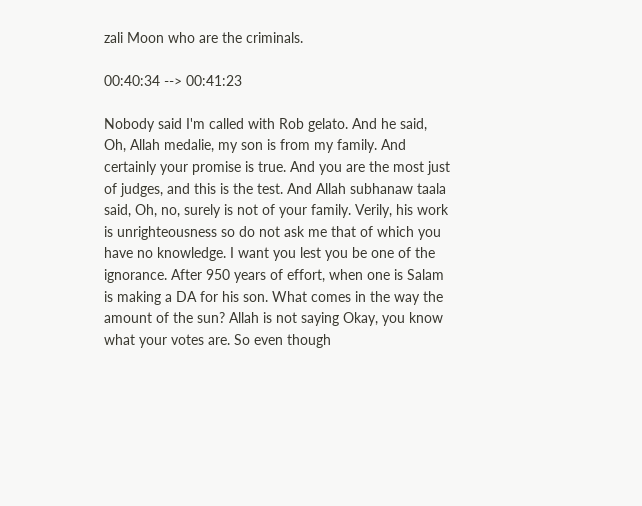zali Moon who are the criminals.

00:40:34 --> 00:41:23

Nobody said I'm called with Rob gelato. And he said, Oh, Allah medalie, my son is from my family. And certainly your promise is true. And you are the most just of judges, and this is the test. And Allah subhanaw taala said, Oh, no, surely is not of your family. Verily, his work is unrighteousness so do not ask me that of which you have no knowledge. I want you lest you be one of the ignorance. After 950 years of effort, when one is Salam is making a DA for his son. What comes in the way the amount of the sun? Allah is not saying Okay, you know what your votes are. So even though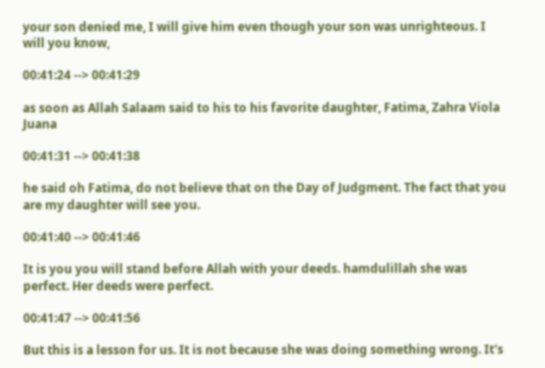your son denied me, I will give him even though your son was unrighteous. I will you know,

00:41:24 --> 00:41:29

as soon as Allah Salaam said to his to his favorite daughter, Fatima, Zahra Viola Juana

00:41:31 --> 00:41:38

he said oh Fatima, do not believe that on the Day of Judgment. The fact that you are my daughter will see you.

00:41:40 --> 00:41:46

It is you you will stand before Allah with your deeds. hamdulillah she was perfect. Her deeds were perfect.

00:41:47 --> 00:41:56

But this is a lesson for us. It is not because she was doing something wrong. It's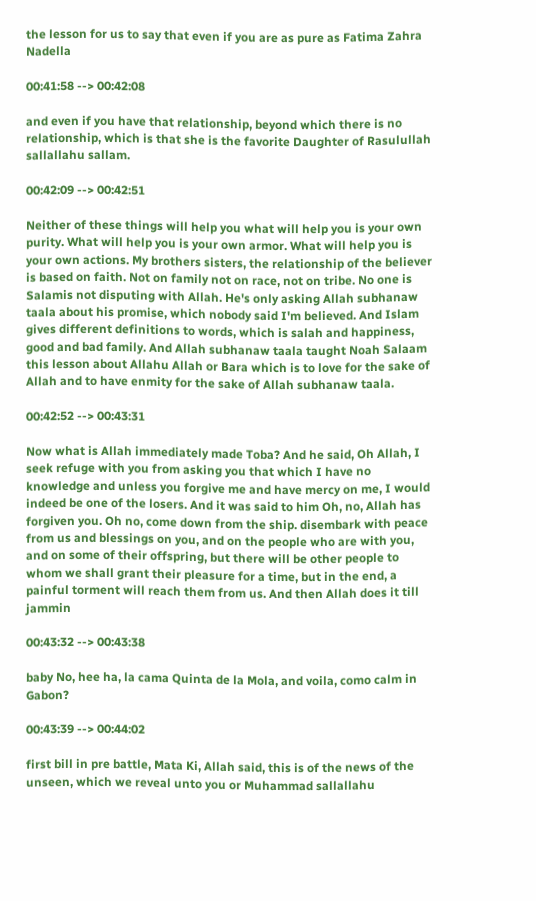the lesson for us to say that even if you are as pure as Fatima Zahra Nadella

00:41:58 --> 00:42:08

and even if you have that relationship, beyond which there is no relationship, which is that she is the favorite Daughter of Rasulullah sallallahu sallam.

00:42:09 --> 00:42:51

Neither of these things will help you what will help you is your own purity. What will help you is your own armor. What will help you is your own actions. My brothers sisters, the relationship of the believer is based on faith. Not on family not on race, not on tribe. No one is Salamis not disputing with Allah. He's only asking Allah subhanaw taala about his promise, which nobody said I'm believed. And Islam gives different definitions to words, which is salah and happiness, good and bad family. And Allah subhanaw taala taught Noah Salaam this lesson about Allahu Allah or Bara which is to love for the sake of Allah and to have enmity for the sake of Allah subhanaw taala.

00:42:52 --> 00:43:31

Now what is Allah immediately made Toba? And he said, Oh Allah, I seek refuge with you from asking you that which I have no knowledge and unless you forgive me and have mercy on me, I would indeed be one of the losers. And it was said to him Oh, no, Allah has forgiven you. Oh no, come down from the ship. disembark with peace from us and blessings on you, and on the people who are with you, and on some of their offspring, but there will be other people to whom we shall grant their pleasure for a time, but in the end, a painful torment will reach them from us. And then Allah does it till jammin

00:43:32 --> 00:43:38

baby No, hee ha, la cama Quinta de la Mola, and voila, como calm in Gabon?

00:43:39 --> 00:44:02

first bill in pre battle, Mata Ki, Allah said, this is of the news of the unseen, which we reveal unto you or Muhammad sallallahu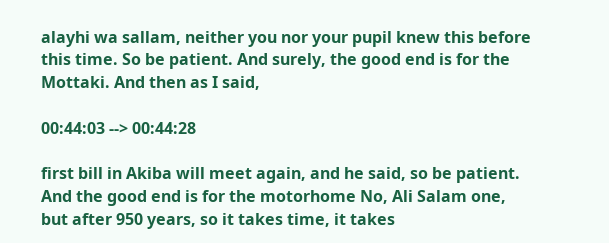alayhi wa sallam, neither you nor your pupil knew this before this time. So be patient. And surely, the good end is for the Mottaki. And then as I said,

00:44:03 --> 00:44:28

first bill in Akiba will meet again, and he said, so be patient. And the good end is for the motorhome No, Ali Salam one, but after 950 years, so it takes time, it takes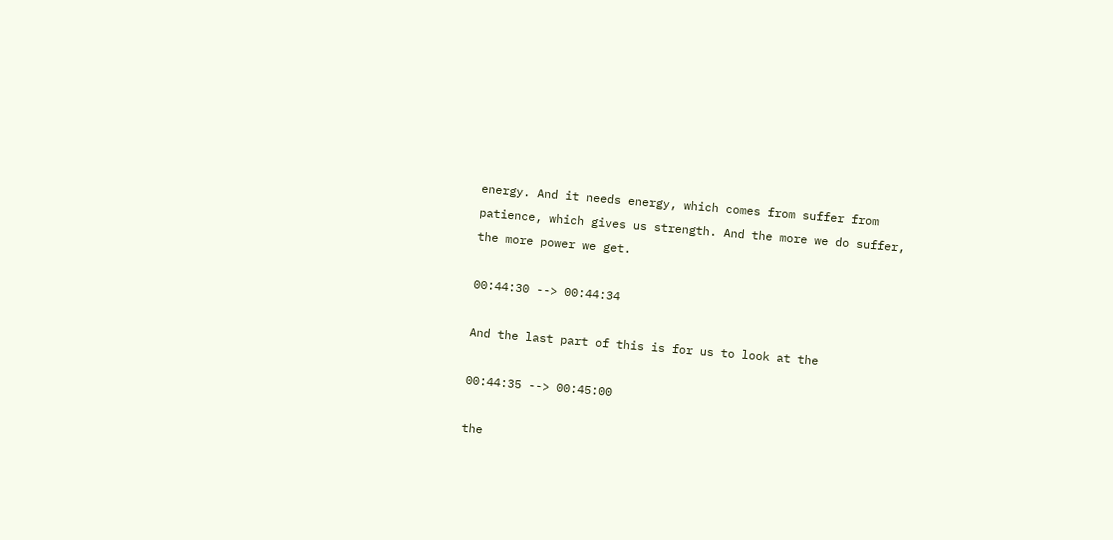energy. And it needs energy, which comes from suffer from patience, which gives us strength. And the more we do suffer, the more power we get.

00:44:30 --> 00:44:34

And the last part of this is for us to look at the

00:44:35 --> 00:45:00

the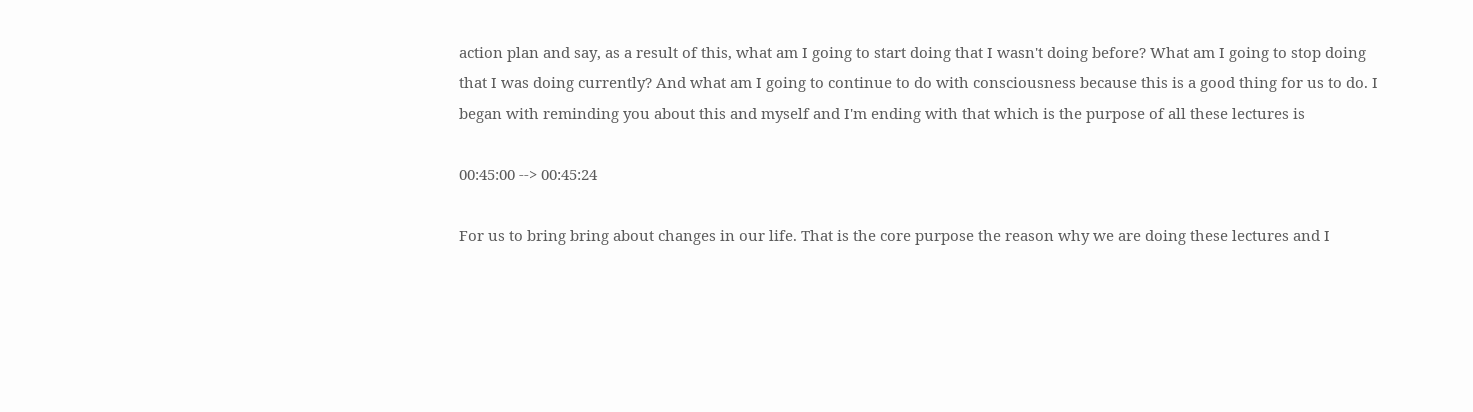action plan and say, as a result of this, what am I going to start doing that I wasn't doing before? What am I going to stop doing that I was doing currently? And what am I going to continue to do with consciousness because this is a good thing for us to do. I began with reminding you about this and myself and I'm ending with that which is the purpose of all these lectures is

00:45:00 --> 00:45:24

For us to bring bring about changes in our life. That is the core purpose the reason why we are doing these lectures and I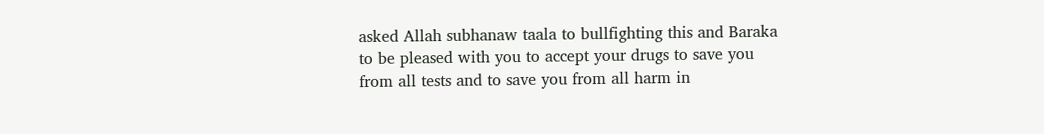asked Allah subhanaw taala to bullfighting this and Baraka to be pleased with you to accept your drugs to save you from all tests and to save you from all harm in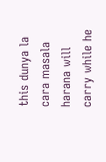this dunya la cara masala harana will carry while he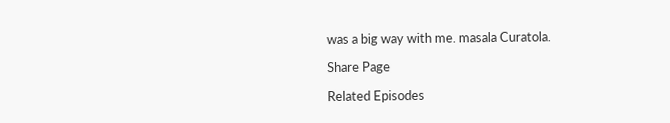was a big way with me. masala Curatola.

Share Page

Related Episodes